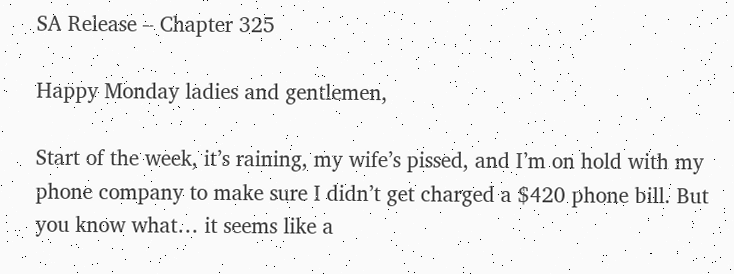SA Release – Chapter 325

Happy Monday ladies and gentlemen,

Start of the week, it’s raining, my wife’s pissed, and I’m on hold with my phone company to make sure I didn’t get charged a $420 phone bill. But you know what… it seems like a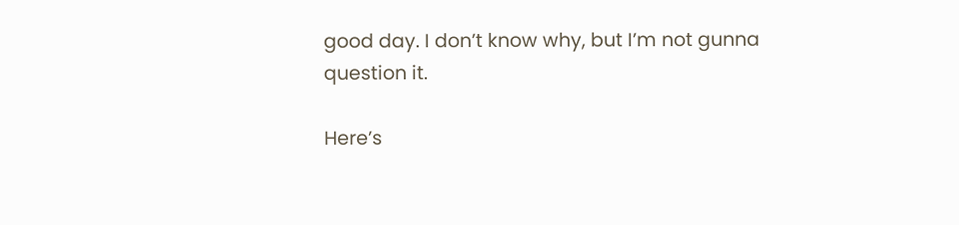good day. I don’t know why, but I’m not gunna question it.

Here’s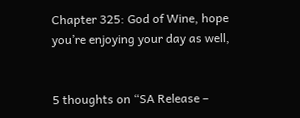Chapter 325: God of Wine, hope you’re enjoying your day as well,


5 thoughts on “SA Release –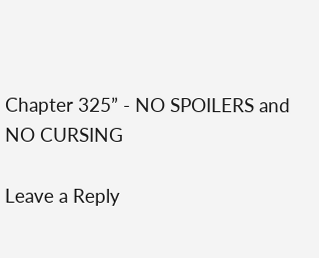Chapter 325” - NO SPOILERS and NO CURSING

Leave a Reply